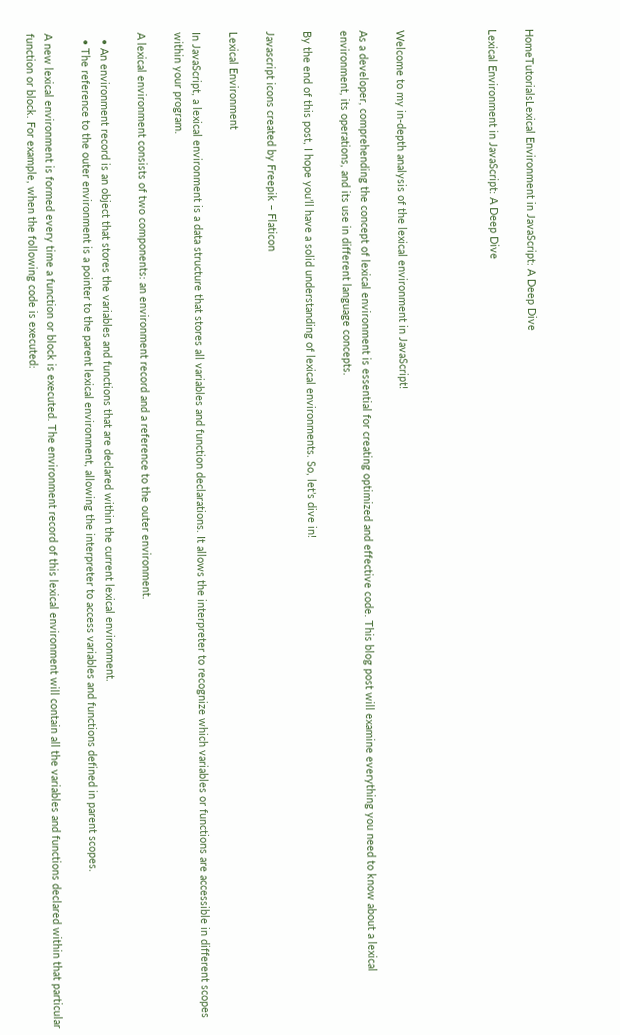HomeTutorialsLexical Environment in JavaScript: A Deep Dive

Lexical Environment in JavaScript: A Deep Dive




Welcome to my in-depth analysis of the lexical environment in JavaScript!

As a developer, comprehending the concept of lexical environment is essential for creating optimized and effective code. This blog post will examine everything you need to know about a lexical environment, its operations, and its use in different language concepts.

By the end of this post, I hope you’ll have a solid understanding of lexical environments. So, let’s dive in!

Javascript icons created by Freepik – Flaticon

Lexical Environment

In JavaScript, a lexical environment is a data structure that stores all variables and function declarations. It allows the interpreter to recognize which variables or functions are accessible in different scopes within your program.

A lexical environment consists of two components: an environment record and a reference to the outer environment.

  • An environment record is an object that stores the variables and functions that are declared within the current lexical environment.
  • The reference to the outer environment is a pointer to the parent lexical environment, allowing the interpreter to access variables and functions defined in parent scopes.

A new lexical environment is formed every time a function or block is executed. The environment record of this lexical environment will contain all the variables and functions declared within that particular function or block. For example, when the following code is executed: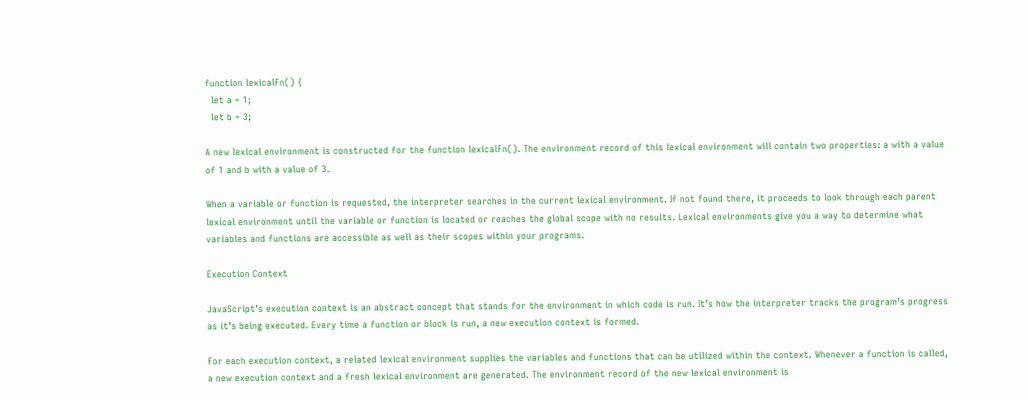function lexicalFn() {
  let a = 1;
  let b = 3;

A new lexical environment is constructed for the function lexicalFn(). The environment record of this lexical environment will contain two properties: a with a value of 1 and b with a value of 3.

When a variable or function is requested, the interpreter searches in the current lexical environment. If not found there, it proceeds to look through each parent lexical environment until the variable or function is located or reaches the global scope with no results. Lexical environments give you a way to determine what variables and functions are accessible as well as their scopes within your programs.

Execution Context

JavaScript’s execution context is an abstract concept that stands for the environment in which code is run. It’s how the interpreter tracks the program’s progress as it’s being executed. Every time a function or block is run, a new execution context is formed.

For each execution context, a related lexical environment supplies the variables and functions that can be utilized within the context. Whenever a function is called, a new execution context and a fresh lexical environment are generated. The environment record of the new lexical environment is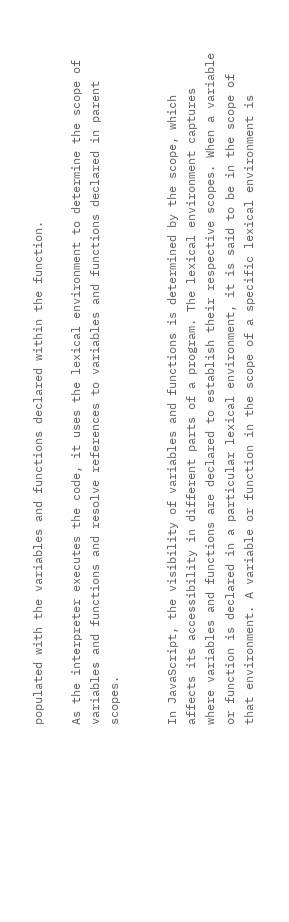populated with the variables and functions declared within the function.

As the interpreter executes the code, it uses the lexical environment to determine the scope of variables and functions and resolve references to variables and functions declared in parent scopes.


In JavaScript, the visibility of variables and functions is determined by the scope, which affects its accessibility in different parts of a program. The lexical environment captures where variables and functions are declared to establish their respective scopes. When a variable or function is declared in a particular lexical environment, it is said to be in the scope of that environment. A variable or function in the scope of a specific lexical environment is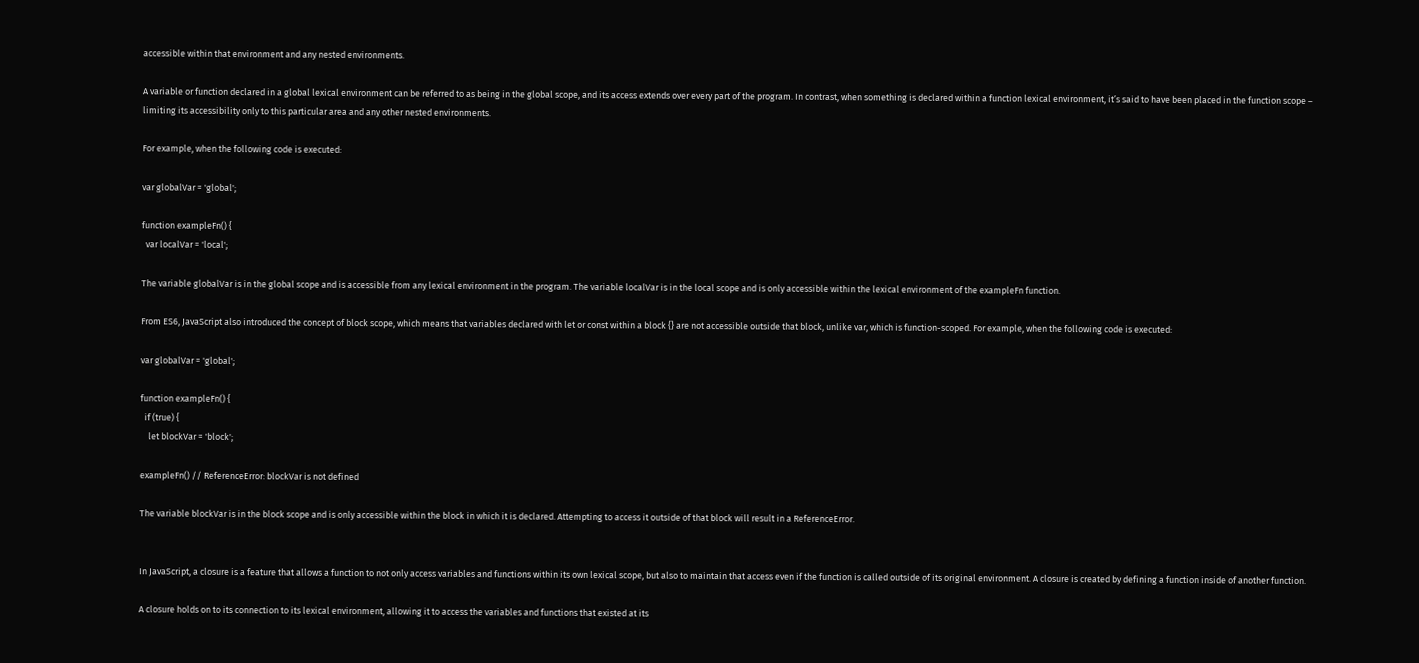accessible within that environment and any nested environments.

A variable or function declared in a global lexical environment can be referred to as being in the global scope, and its access extends over every part of the program. In contrast, when something is declared within a function lexical environment, it’s said to have been placed in the function scope – limiting its accessibility only to this particular area and any other nested environments.

For example, when the following code is executed:

var globalVar = 'global';

function exampleFn() {
  var localVar = 'local';

The variable globalVar is in the global scope and is accessible from any lexical environment in the program. The variable localVar is in the local scope and is only accessible within the lexical environment of the exampleFn function.

From ES6, JavaScript also introduced the concept of block scope, which means that variables declared with let or const within a block {} are not accessible outside that block, unlike var, which is function-scoped. For example, when the following code is executed:

var globalVar = 'global';

function exampleFn() {
  if (true) {
    let blockVar = 'block';

exampleFn() // ReferenceError: blockVar is not defined

The variable blockVar is in the block scope and is only accessible within the block in which it is declared. Attempting to access it outside of that block will result in a ReferenceError.


In JavaScript, a closure is a feature that allows a function to not only access variables and functions within its own lexical scope, but also to maintain that access even if the function is called outside of its original environment. A closure is created by defining a function inside of another function.

A closure holds on to its connection to its lexical environment, allowing it to access the variables and functions that existed at its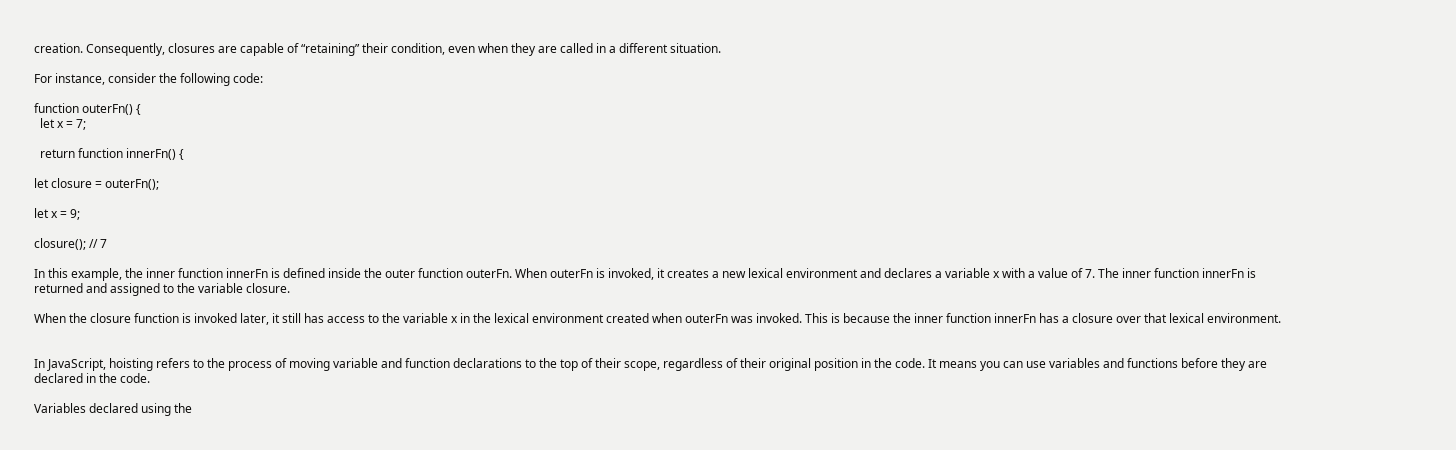creation. Consequently, closures are capable of “retaining” their condition, even when they are called in a different situation.

For instance, consider the following code:

function outerFn() {
  let x = 7;

  return function innerFn() {

let closure = outerFn();

let x = 9;

closure(); // 7

In this example, the inner function innerFn is defined inside the outer function outerFn. When outerFn is invoked, it creates a new lexical environment and declares a variable x with a value of 7. The inner function innerFn is returned and assigned to the variable closure.

When the closure function is invoked later, it still has access to the variable x in the lexical environment created when outerFn was invoked. This is because the inner function innerFn has a closure over that lexical environment.


In JavaScript, hoisting refers to the process of moving variable and function declarations to the top of their scope, regardless of their original position in the code. It means you can use variables and functions before they are declared in the code.

Variables declared using the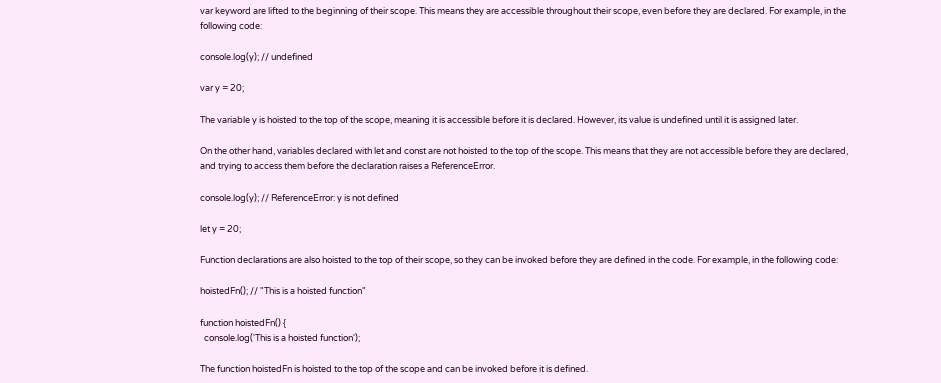var keyword are lifted to the beginning of their scope. This means they are accessible throughout their scope, even before they are declared. For example, in the following code:

console.log(y); // undefined

var y = 20;

The variable y is hoisted to the top of the scope, meaning it is accessible before it is declared. However, its value is undefined until it is assigned later.

On the other hand, variables declared with let and const are not hoisted to the top of the scope. This means that they are not accessible before they are declared, and trying to access them before the declaration raises a ReferenceError.

console.log(y); // ReferenceError: y is not defined

let y = 20;

Function declarations are also hoisted to the top of their scope, so they can be invoked before they are defined in the code. For example, in the following code:

hoistedFn(); // "This is a hoisted function"

function hoistedFn() {
  console.log('This is a hoisted function');

The function hoistedFn is hoisted to the top of the scope and can be invoked before it is defined.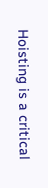Hoisting is a critical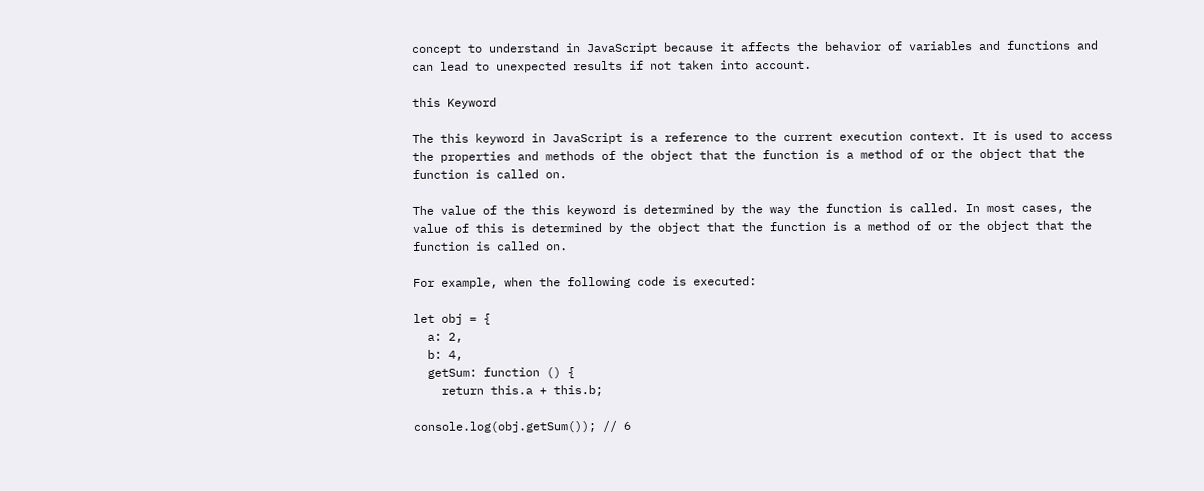concept to understand in JavaScript because it affects the behavior of variables and functions and can lead to unexpected results if not taken into account.

this Keyword

The this keyword in JavaScript is a reference to the current execution context. It is used to access the properties and methods of the object that the function is a method of or the object that the function is called on.

The value of the this keyword is determined by the way the function is called. In most cases, the value of this is determined by the object that the function is a method of or the object that the function is called on.

For example, when the following code is executed:

let obj = {
  a: 2,
  b: 4,
  getSum: function () {
    return this.a + this.b;

console.log(obj.getSum()); // 6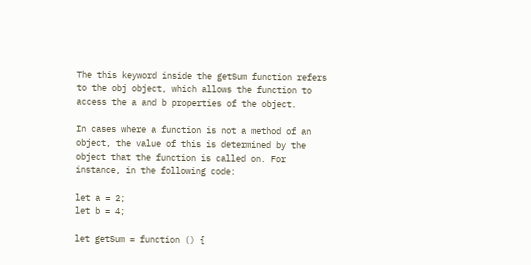The this keyword inside the getSum function refers to the obj object, which allows the function to access the a and b properties of the object.

In cases where a function is not a method of an object, the value of this is determined by the object that the function is called on. For instance, in the following code:

let a = 2;
let b = 4;

let getSum = function () {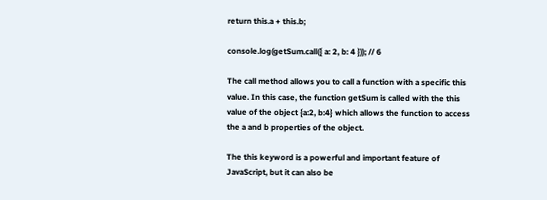return this.a + this.b;

console.log(getSum.call({ a: 2, b: 4 })); // 6

The call method allows you to call a function with a specific this value. In this case, the function getSum is called with the this value of the object {a:2, b:4} which allows the function to access the a and b properties of the object.

The this keyword is a powerful and important feature of JavaScript, but it can also be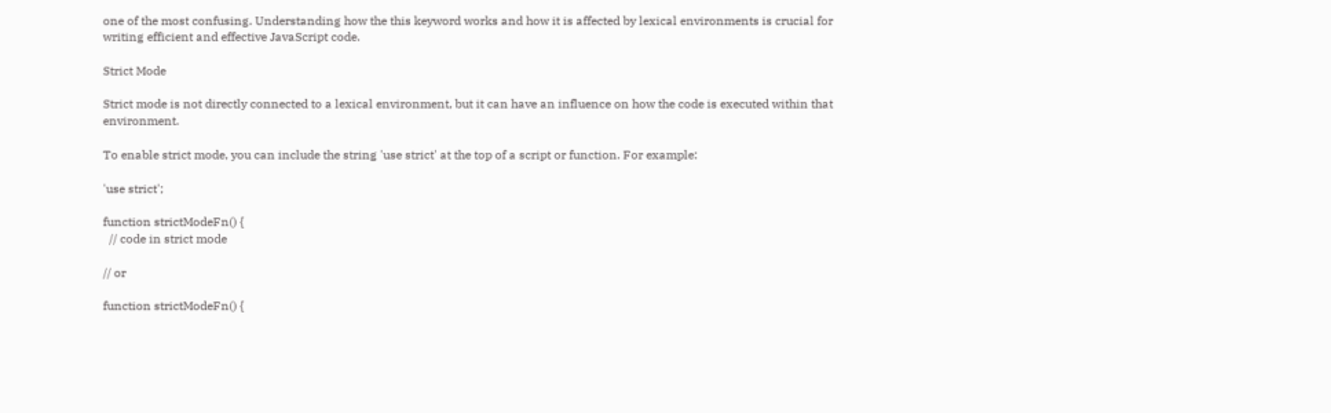one of the most confusing. Understanding how the this keyword works and how it is affected by lexical environments is crucial for writing efficient and effective JavaScript code.

Strict Mode

Strict mode is not directly connected to a lexical environment, but it can have an influence on how the code is executed within that environment.

To enable strict mode, you can include the string 'use strict' at the top of a script or function. For example:

'use strict';

function strictModeFn() {
  // code in strict mode

// or

function strictModeFn() {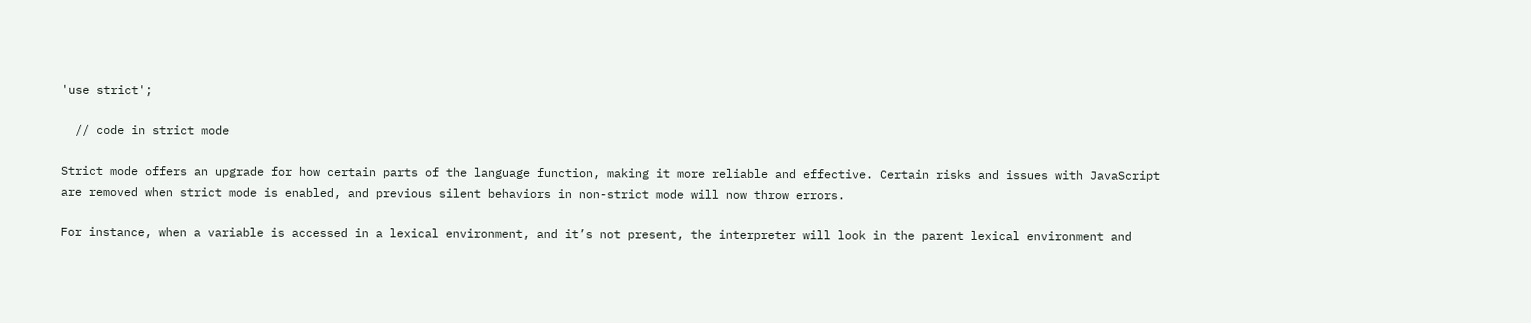'use strict';

  // code in strict mode

Strict mode offers an upgrade for how certain parts of the language function, making it more reliable and effective. Certain risks and issues with JavaScript are removed when strict mode is enabled, and previous silent behaviors in non-strict mode will now throw errors.

For instance, when a variable is accessed in a lexical environment, and it’s not present, the interpreter will look in the parent lexical environment and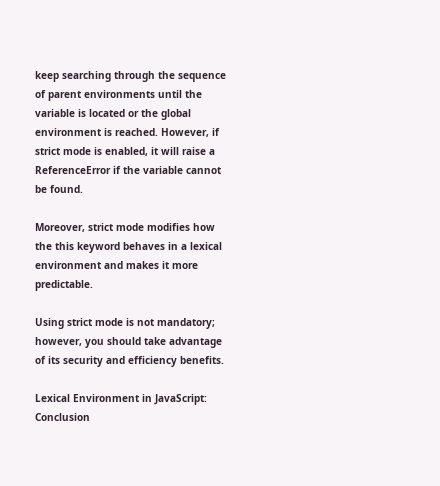keep searching through the sequence of parent environments until the variable is located or the global environment is reached. However, if strict mode is enabled, it will raise a ReferenceError if the variable cannot be found.

Moreover, strict mode modifies how the this keyword behaves in a lexical environment and makes it more predictable.

Using strict mode is not mandatory; however, you should take advantage of its security and efficiency benefits.

Lexical Environment in JavaScript: Conclusion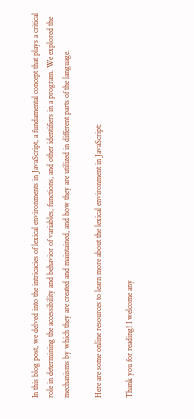In this blog post, we delved into the intricacies of lexical environments in JavaScript, a fundamental concept that plays a critical role in determining the accessibility and behavior of variables, functions, and other identifiers in a program. We explored the mechanisms by which they are created and maintained, and how they are utilized in different parts of the language.

Here are some online resources to learn more about the lexical environment in JavaScript:

Thank you for reading! I welcome any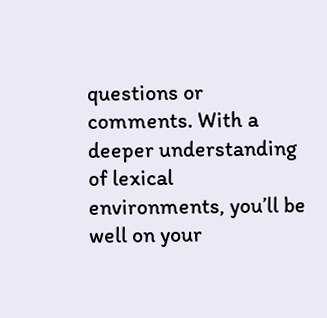questions or comments. With a deeper understanding of lexical environments, you’ll be well on your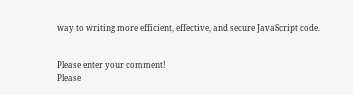way to writing more efficient, effective, and secure JavaScript code.


Please enter your comment!
Please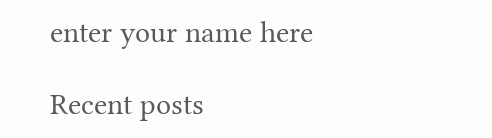enter your name here

Recent posts